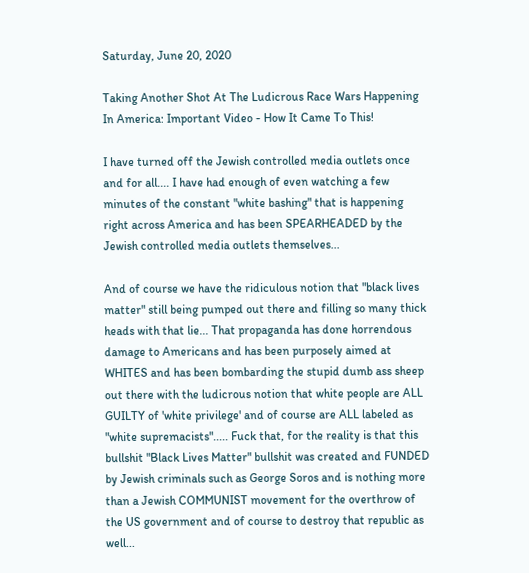Saturday, June 20, 2020

Taking Another Shot At The Ludicrous Race Wars Happening In America: Important Video - How It Came To This!

I have turned off the Jewish controlled media outlets once and for all.... I have had enough of even watching a few minutes of the constant "white bashing" that is happening right across America and has been SPEARHEADED by the Jewish controlled media outlets themselves...

And of course we have the ridiculous notion that "black lives matter" still being pumped out there and filling so many thick heads with that lie... That propaganda has done horrendous damage to Americans and has been purposely aimed at WHITES and has been bombarding the stupid dumb ass sheep out there with the ludicrous notion that white people are ALL GUILTY of 'white privilege' and of course are ALL labeled as "white supremacists"..... Fuck that, for the reality is that this bullshit "Black Lives Matter" bullshit was created and FUNDED by Jewish criminals such as George Soros and is nothing more than a Jewish COMMUNIST movement for the overthrow of the US government and of course to destroy that republic as well...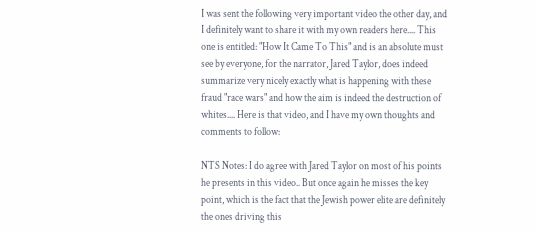I was sent the following very important video the other day, and I definitely want to share it with my own readers here.... This one is entitled: "How It Came To This" and is an absolute must see by everyone, for the narrator, Jared Taylor, does indeed summarize very nicely exactly what is happening with these fraud "race wars" and how the aim is indeed the destruction of whites.... Here is that video, and I have my own thoughts and comments to follow:

NTS Notes: I do agree with Jared Taylor on most of his points he presents in this video.. But once again he misses the key point, which is the fact that the Jewish power elite are definitely the ones driving this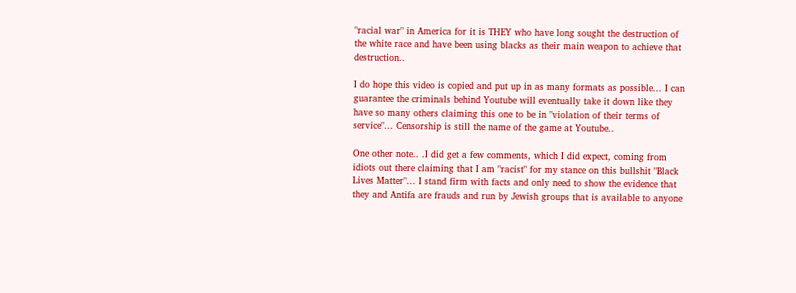"racial war" in America for it is THEY who have long sought the destruction of the white race and have been using blacks as their main weapon to achieve that destruction..

I do hope this video is copied and put up in as many formats as possible... I can guarantee the criminals behind Youtube will eventually take it down like they have so many others claiming this one to be in "violation of their terms of service"... Censorship is still the name of the game at Youtube..

One other note.. .I did get a few comments, which I did expect, coming from idiots out there claiming that I am "racist" for my stance on this bullshit "Black Lives Matter"... I stand firm with facts and only need to show the evidence that they and Antifa are frauds and run by Jewish groups that is available to anyone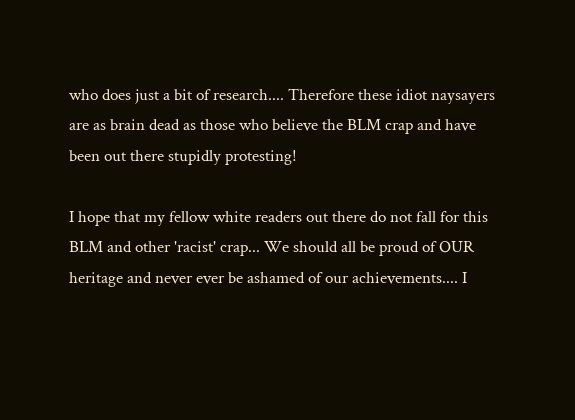who does just a bit of research.... Therefore these idiot naysayers are as brain dead as those who believe the BLM crap and have been out there stupidly protesting!

I hope that my fellow white readers out there do not fall for this BLM and other 'racist' crap... We should all be proud of OUR heritage and never ever be ashamed of our achievements.... I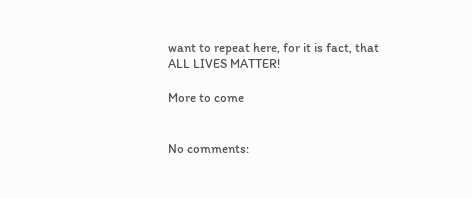want to repeat here, for it is fact, that ALL LIVES MATTER!

More to come


No comments: